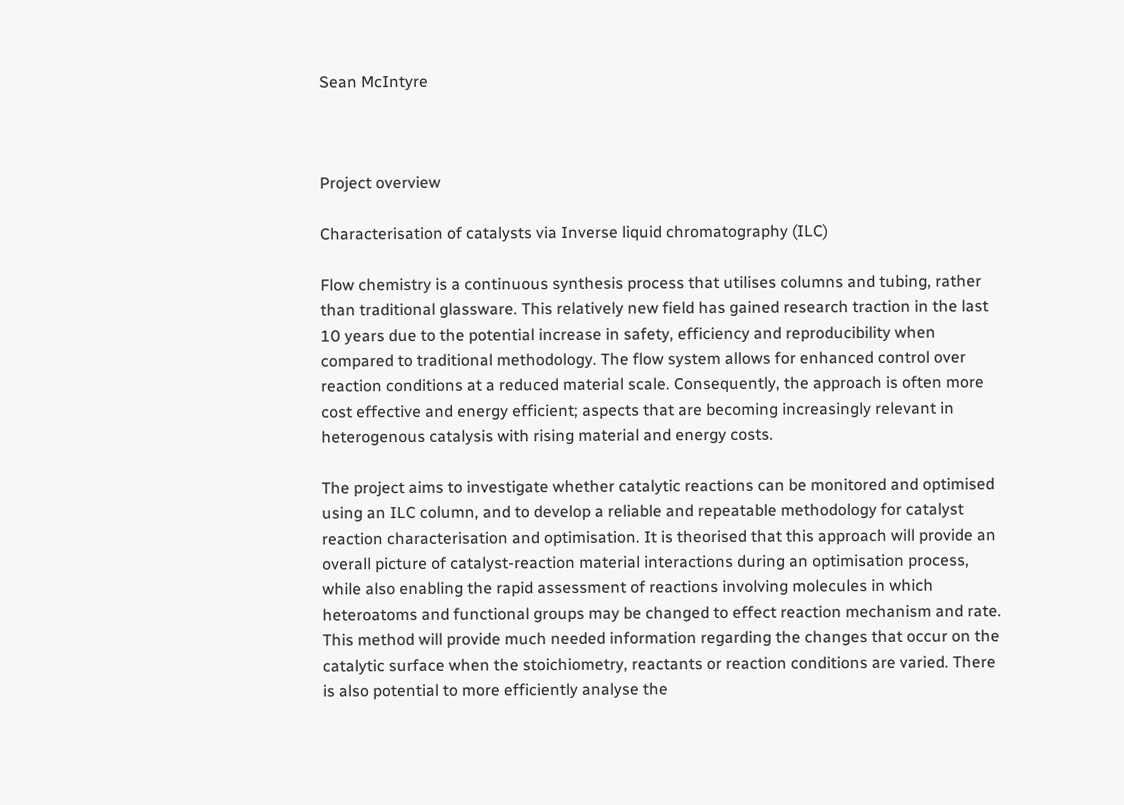Sean McIntyre



Project overview

Characterisation of catalysts via Inverse liquid chromatography (ILC)

Flow chemistry is a continuous synthesis process that utilises columns and tubing, rather than traditional glassware. This relatively new field has gained research traction in the last 10 years due to the potential increase in safety, efficiency and reproducibility when compared to traditional methodology. The flow system allows for enhanced control over reaction conditions at a reduced material scale. Consequently, the approach is often more cost effective and energy efficient; aspects that are becoming increasingly relevant in heterogenous catalysis with rising material and energy costs.

The project aims to investigate whether catalytic reactions can be monitored and optimised using an ILC column, and to develop a reliable and repeatable methodology for catalyst reaction characterisation and optimisation. It is theorised that this approach will provide an overall picture of catalyst-reaction material interactions during an optimisation process, while also enabling the rapid assessment of reactions involving molecules in which heteroatoms and functional groups may be changed to effect reaction mechanism and rate. This method will provide much needed information regarding the changes that occur on the catalytic surface when the stoichiometry, reactants or reaction conditions are varied. There is also potential to more efficiently analyse the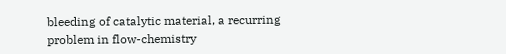bleeding of catalytic material, a recurring problem in flow-chemistry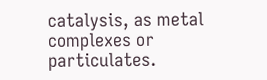catalysis, as metal complexes or particulates.